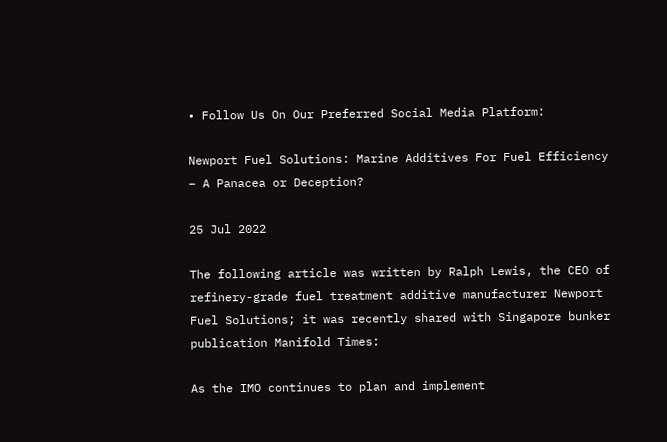• Follow Us On Our Preferred Social Media Platform:

Newport Fuel Solutions: Marine Additives For Fuel Efficiency – A Panacea or Deception?

25 Jul 2022

The following article was written by Ralph Lewis, the CEO of refinery-grade fuel treatment additive manufacturer Newport Fuel Solutions; it was recently shared with Singapore bunker publication Manifold Times:

As the IMO continues to plan and implement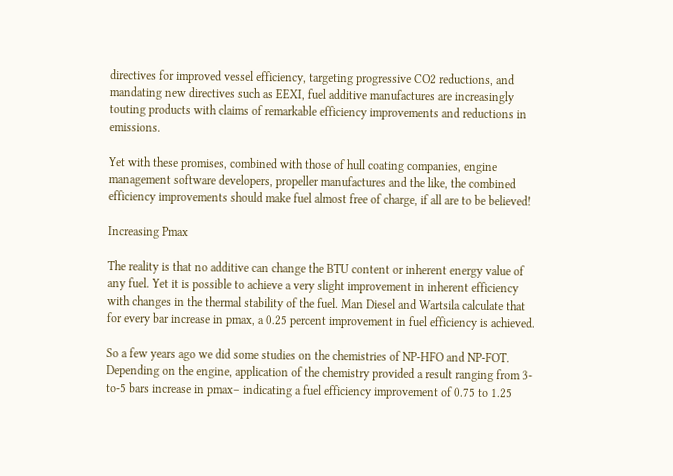directives for improved vessel efficiency, targeting progressive CO2 reductions, and mandating new directives such as EEXI, fuel additive manufactures are increasingly touting products with claims of remarkable efficiency improvements and reductions in emissions.

Yet with these promises, combined with those of hull coating companies, engine management software developers, propeller manufactures and the like, the combined efficiency improvements should make fuel almost free of charge, if all are to be believed!

Increasing Pmax

The reality is that no additive can change the BTU content or inherent energy value of any fuel. Yet it is possible to achieve a very slight improvement in inherent efficiency with changes in the thermal stability of the fuel. Man Diesel and Wartsila calculate that for every bar increase in pmax, a 0.25 percent improvement in fuel efficiency is achieved.

So a few years ago we did some studies on the chemistries of NP-HFO and NP-FOT. Depending on the engine, application of the chemistry provided a result ranging from 3-to-5 bars increase in pmax– indicating a fuel efficiency improvement of 0.75 to 1.25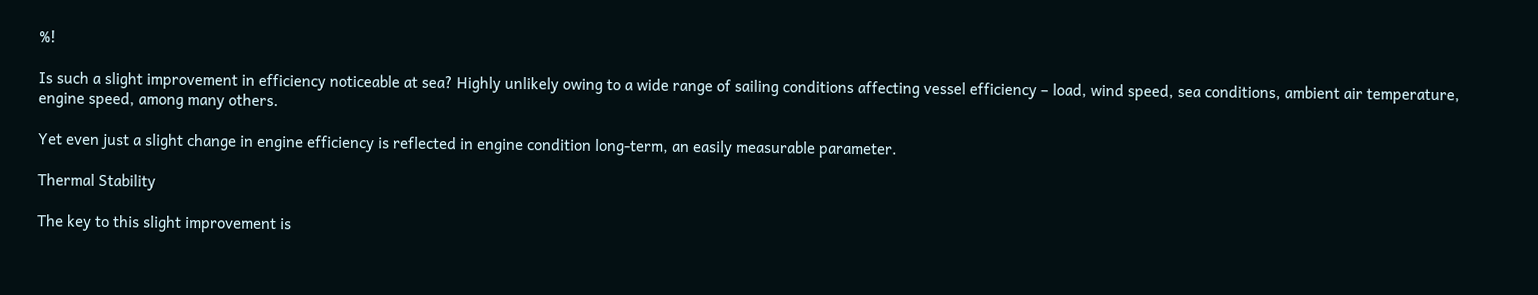%!

Is such a slight improvement in efficiency noticeable at sea? Highly unlikely owing to a wide range of sailing conditions affecting vessel efficiency – load, wind speed, sea conditions, ambient air temperature, engine speed, among many others.

Yet even just a slight change in engine efficiency is reflected in engine condition long-term, an easily measurable parameter.

Thermal Stability

The key to this slight improvement is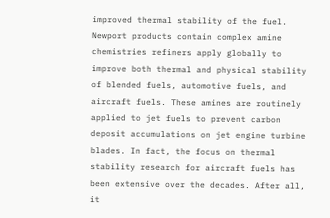improved thermal stability of the fuel. Newport products contain complex amine chemistries refiners apply globally to improve both thermal and physical stability of blended fuels, automotive fuels, and aircraft fuels. These amines are routinely applied to jet fuels to prevent carbon deposit accumulations on jet engine turbine blades. In fact, the focus on thermal stability research for aircraft fuels has been extensive over the decades. After all, it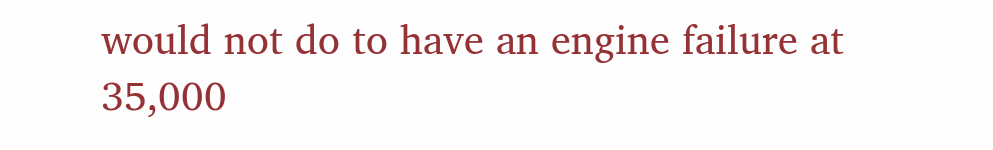would not do to have an engine failure at 35,000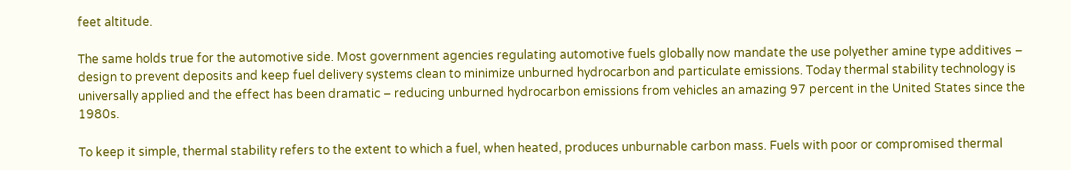feet altitude.

The same holds true for the automotive side. Most government agencies regulating automotive fuels globally now mandate the use polyether amine type additives – design to prevent deposits and keep fuel delivery systems clean to minimize unburned hydrocarbon and particulate emissions. Today thermal stability technology is universally applied and the effect has been dramatic – reducing unburned hydrocarbon emissions from vehicles an amazing 97 percent in the United States since the 1980s.

To keep it simple, thermal stability refers to the extent to which a fuel, when heated, produces unburnable carbon mass. Fuels with poor or compromised thermal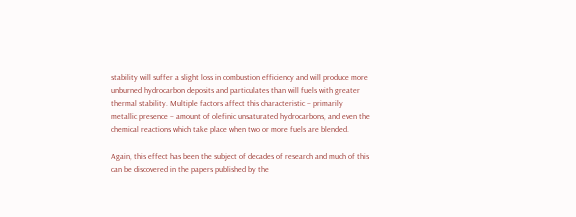stability will suffer a slight loss in combustion efficiency and will produce more unburned hydrocarbon deposits and particulates than will fuels with greater thermal stability. Multiple factors affect this characteristic – primarily metallic presence – amount of olefinic unsaturated hydrocarbons, and even the chemical reactions which take place when two or more fuels are blended.

Again, this effect has been the subject of decades of research and much of this can be discovered in the papers published by the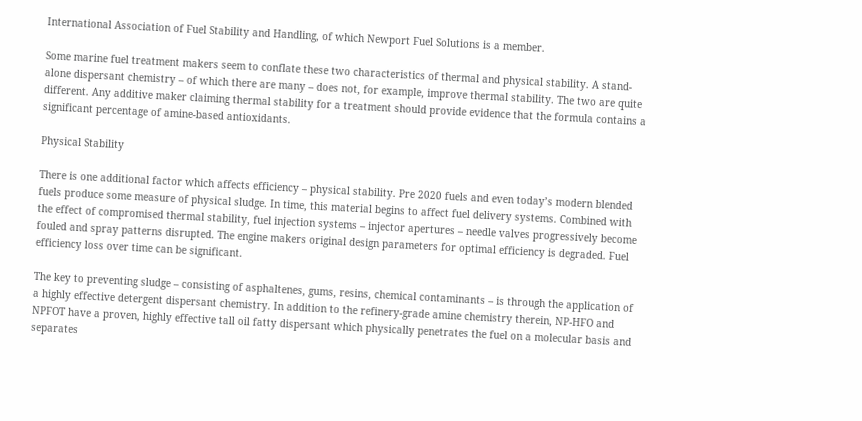International Association of Fuel Stability and Handling, of which Newport Fuel Solutions is a member.

Some marine fuel treatment makers seem to conflate these two characteristics of thermal and physical stability. A stand-alone dispersant chemistry – of which there are many – does not, for example, improve thermal stability. The two are quite different. Any additive maker claiming thermal stability for a treatment should provide evidence that the formula contains a significant percentage of amine-based antioxidants.

Physical Stability

There is one additional factor which affects efficiency – physical stability. Pre 2020 fuels and even today’s modern blended fuels produce some measure of physical sludge. In time, this material begins to affect fuel delivery systems. Combined with the effect of compromised thermal stability, fuel injection systems – injector apertures – needle valves progressively become fouled and spray patterns disrupted. The engine makers original design parameters for optimal efficiency is degraded. Fuel efficiency loss over time can be significant.

The key to preventing sludge – consisting of asphaltenes, gums, resins, chemical contaminants – is through the application of a highly effective detergent dispersant chemistry. In addition to the refinery-grade amine chemistry therein, NP-HFO and NPFOT have a proven, highly effective tall oil fatty dispersant which physically penetrates the fuel on a molecular basis and separates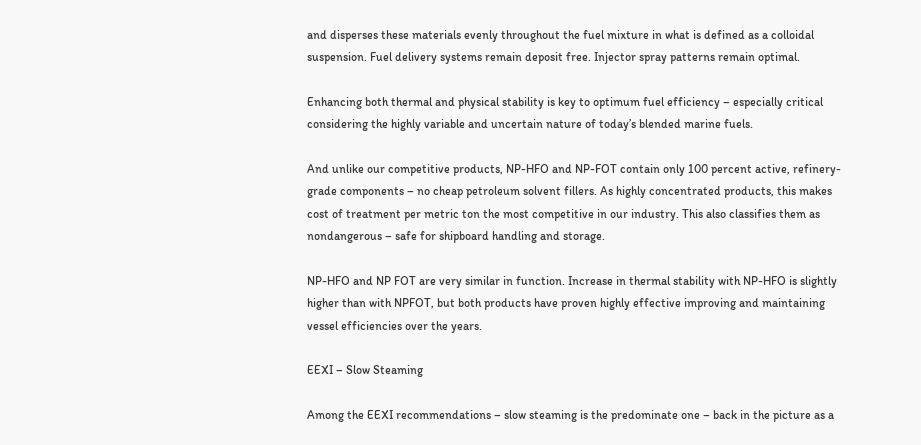and disperses these materials evenly throughout the fuel mixture in what is defined as a colloidal suspension. Fuel delivery systems remain deposit free. Injector spray patterns remain optimal.

Enhancing both thermal and physical stability is key to optimum fuel efficiency – especially critical considering the highly variable and uncertain nature of today’s blended marine fuels.

And unlike our competitive products, NP-HFO and NP-FOT contain only 100 percent active, refinery-grade components – no cheap petroleum solvent fillers. As highly concentrated products, this makes cost of treatment per metric ton the most competitive in our industry. This also classifies them as nondangerous – safe for shipboard handling and storage.

NP-HFO and NP FOT are very similar in function. Increase in thermal stability with NP-HFO is slightly higher than with NPFOT, but both products have proven highly effective improving and maintaining vessel efficiencies over the years.

EEXI – Slow Steaming

Among the EEXI recommendations – slow steaming is the predominate one – back in the picture as a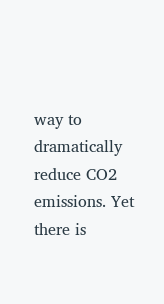way to dramatically reduce CO2 emissions. Yet there is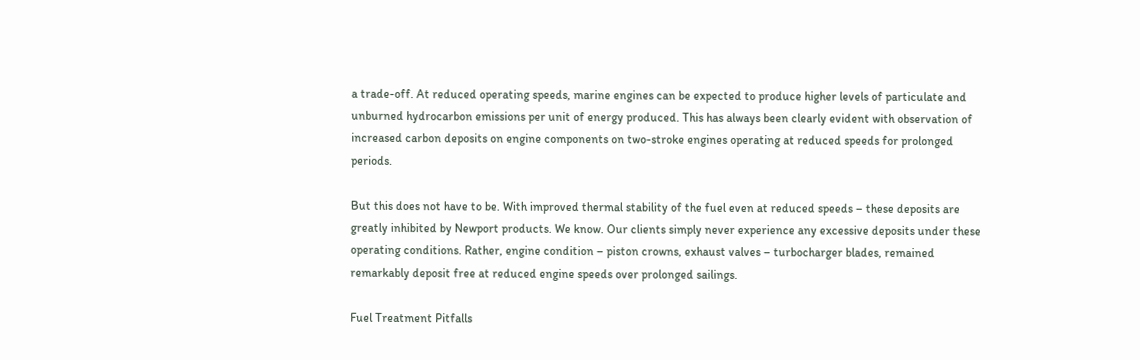a trade-off. At reduced operating speeds, marine engines can be expected to produce higher levels of particulate and unburned hydrocarbon emissions per unit of energy produced. This has always been clearly evident with observation of increased carbon deposits on engine components on two-stroke engines operating at reduced speeds for prolonged periods.

But this does not have to be. With improved thermal stability of the fuel even at reduced speeds – these deposits are greatly inhibited by Newport products. We know. Our clients simply never experience any excessive deposits under these operating conditions. Rather, engine condition – piston crowns, exhaust valves – turbocharger blades, remained remarkably deposit free at reduced engine speeds over prolonged sailings.

Fuel Treatment Pitfalls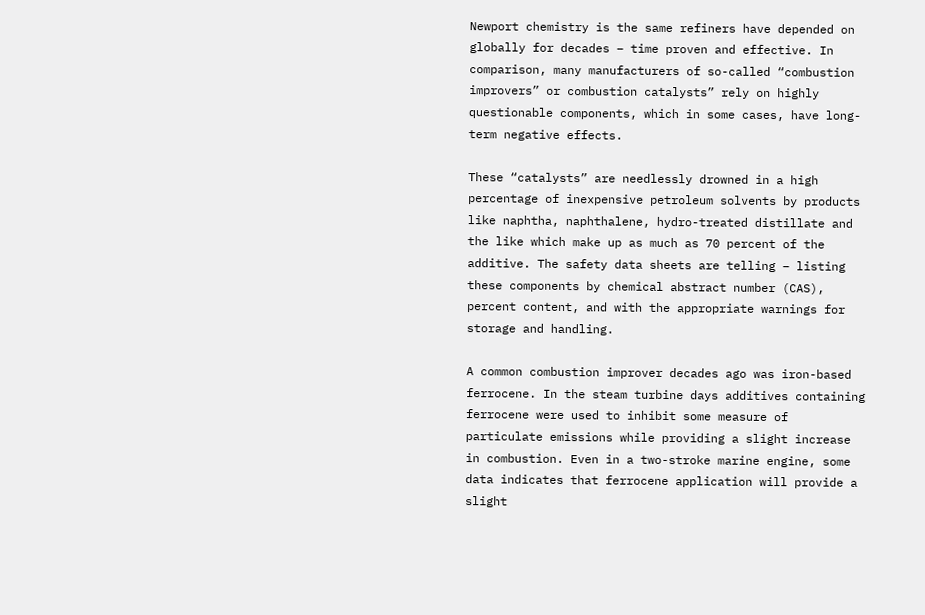Newport chemistry is the same refiners have depended on globally for decades – time proven and effective. In comparison, many manufacturers of so-called “combustion improvers” or combustion catalysts” rely on highly questionable components, which in some cases, have long-term negative effects.

These “catalysts” are needlessly drowned in a high percentage of inexpensive petroleum solvents by products like naphtha, naphthalene, hydro-treated distillate and the like which make up as much as 70 percent of the additive. The safety data sheets are telling – listing these components by chemical abstract number (CAS), percent content, and with the appropriate warnings for storage and handling.

A common combustion improver decades ago was iron-based ferrocene. In the steam turbine days additives containing ferrocene were used to inhibit some measure of particulate emissions while providing a slight increase in combustion. Even in a two-stroke marine engine, some data indicates that ferrocene application will provide a slight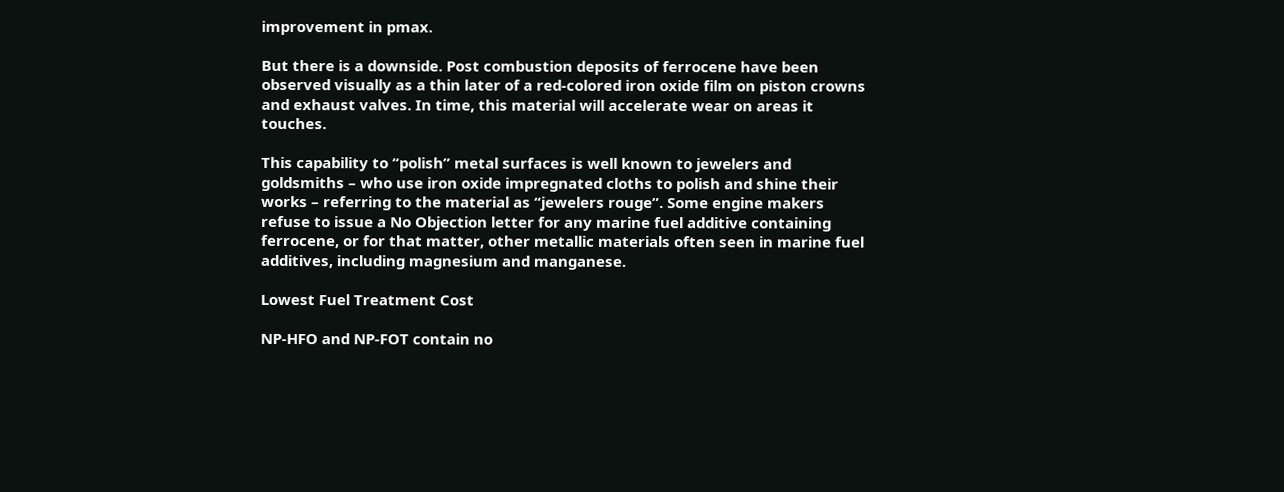improvement in pmax.

But there is a downside. Post combustion deposits of ferrocene have been observed visually as a thin later of a red-colored iron oxide film on piston crowns and exhaust valves. In time, this material will accelerate wear on areas it touches.

This capability to “polish” metal surfaces is well known to jewelers and goldsmiths – who use iron oxide impregnated cloths to polish and shine their works – referring to the material as “jewelers rouge”. Some engine makers refuse to issue a No Objection letter for any marine fuel additive containing ferrocene, or for that matter, other metallic materials often seen in marine fuel additives, including magnesium and manganese.

Lowest Fuel Treatment Cost

NP-HFO and NP-FOT contain no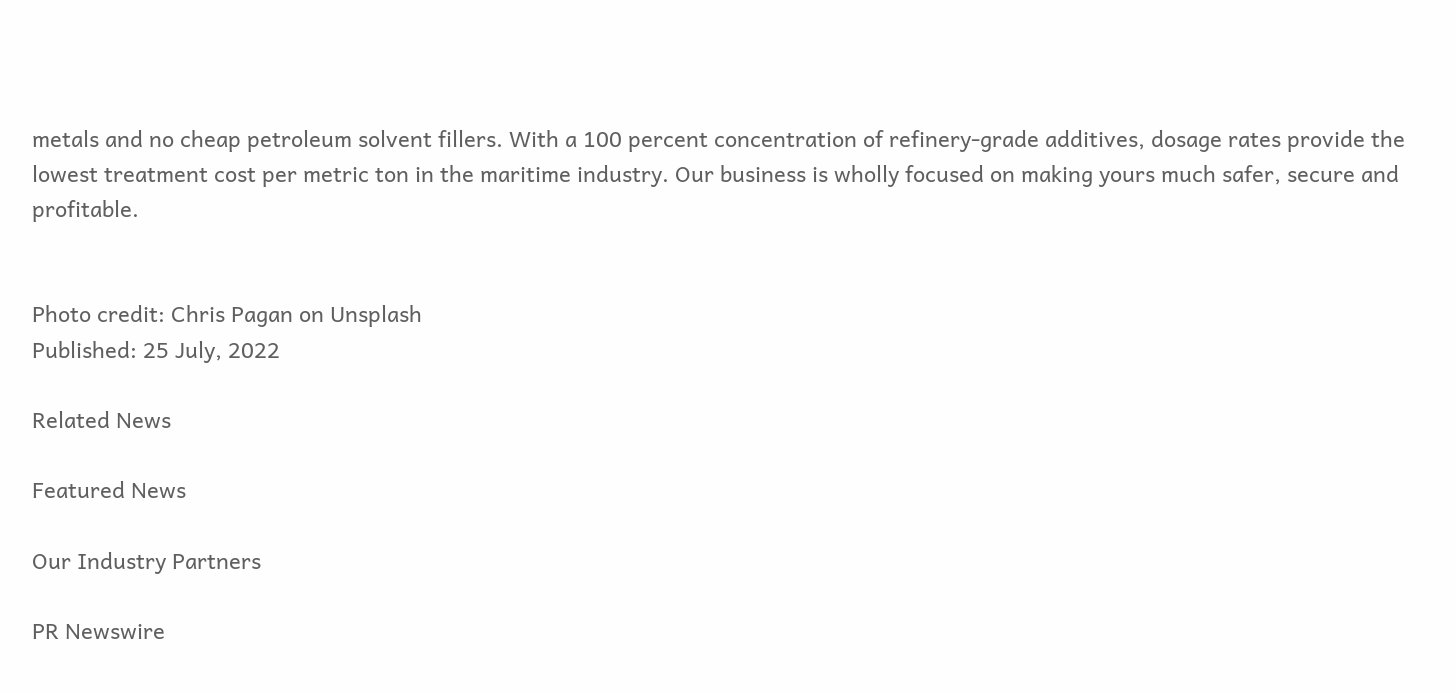metals and no cheap petroleum solvent fillers. With a 100 percent concentration of refinery-grade additives, dosage rates provide the lowest treatment cost per metric ton in the maritime industry. Our business is wholly focused on making yours much safer, secure and profitable.


Photo credit: Chris Pagan on Unsplash
Published: 25 July, 2022

Related News

Featured News

Our Industry Partners

PR Newswire